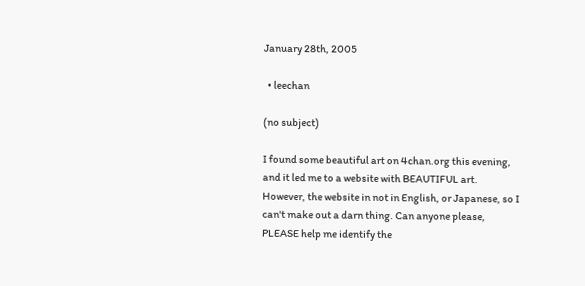January 28th, 2005

  • leechan

(no subject)

I found some beautiful art on 4chan.org this evening, and it led me to a website with BEAUTIFUL art. However, the website in not in English, or Japanese, so I can't make out a darn thing. Can anyone please, PLEASE help me identify the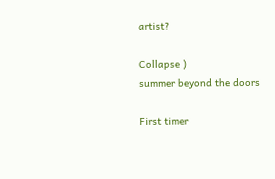artist?

Collapse )
summer beyond the doors

First timer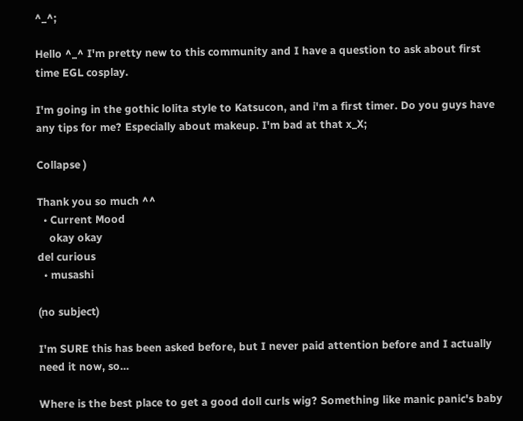^_^;

Hello ^_^ I'm pretty new to this community and I have a question to ask about first time EGL cosplay.

I'm going in the gothic lolita style to Katsucon, and i'm a first timer. Do you guys have any tips for me? Especially about makeup. I'm bad at that x_X;

Collapse )

Thank you so much ^^
  • Current Mood
    okay okay
del curious
  • musashi

(no subject)

I'm SURE this has been asked before, but I never paid attention before and I actually need it now, so...

Where is the best place to get a good doll curls wig? Something like manic panic's baby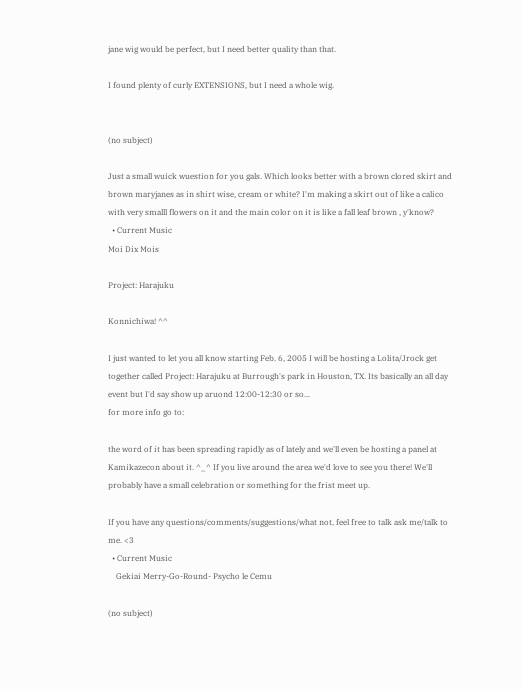jane wig would be perfect, but I need better quality than that.

I found plenty of curly EXTENSIONS, but I need a whole wig.


(no subject)

Just a small wuick wuestion for you gals. Which looks better with a brown clored skirt and brown maryjanes as in shirt wise, cream or white? I'm making a skirt out of like a calico with very smalll flowers on it and the main color on it is like a fall leaf brown , y'know?
  • Current Music
Moi Dix Mois

Project: Harajuku

Konnichiwa! ^^

I just wanted to let you all know starting Feb. 6, 2005 I will be hosting a Lolita/Jrock get together called Project: Harajuku at Burrough's park in Houston, TX. Its basically an all day event but I'd say show up aruond 12:00-12:30 or so...
for more info go to:

the word of it has been spreading rapidly as of lately and we'll even be hosting a panel at Kamikazecon about it. ^_^ If you live around the area we'd love to see you there! We'll probably have a small celebration or something for the frist meet up.

If you have any questions/comments/suggestions/what not, feel free to talk ask me/talk to me. <3
  • Current Music
    Gekiai Merry-Go-Round- Psycho le Cemu

(no subject)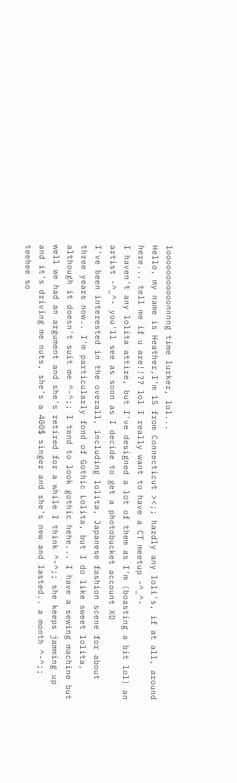looooooooooonnnng time lurker, lol...
Hello, my name is Heather,I'm 15 from Connecticut ><;; hardly any loli's, if at all, around here... tell me if u are!!?? lol I really want to have a CT meetup -^_^-
I haven't any lolita attire, but I've designed a lot of them as I'm (boasting a bit lol) an artist -^_^- you'll see as soon as I decide to get a photobucket account XD
I've been interested in the overall, including lolita, Japanese fashion scene for about three years now.. I'm particularly fond of Gothic Lolita, but I do like sweet lolita, although it doesn't suit me ^-^;; I tend to look gothic hehe... I have a sewing machine but well we had an argument and she's retired for a while I think ^-^;; she keeps jamming up and it's driving me nuts, she's a 400$ singer and she's new and lasted.. a month ^-^;; teehee so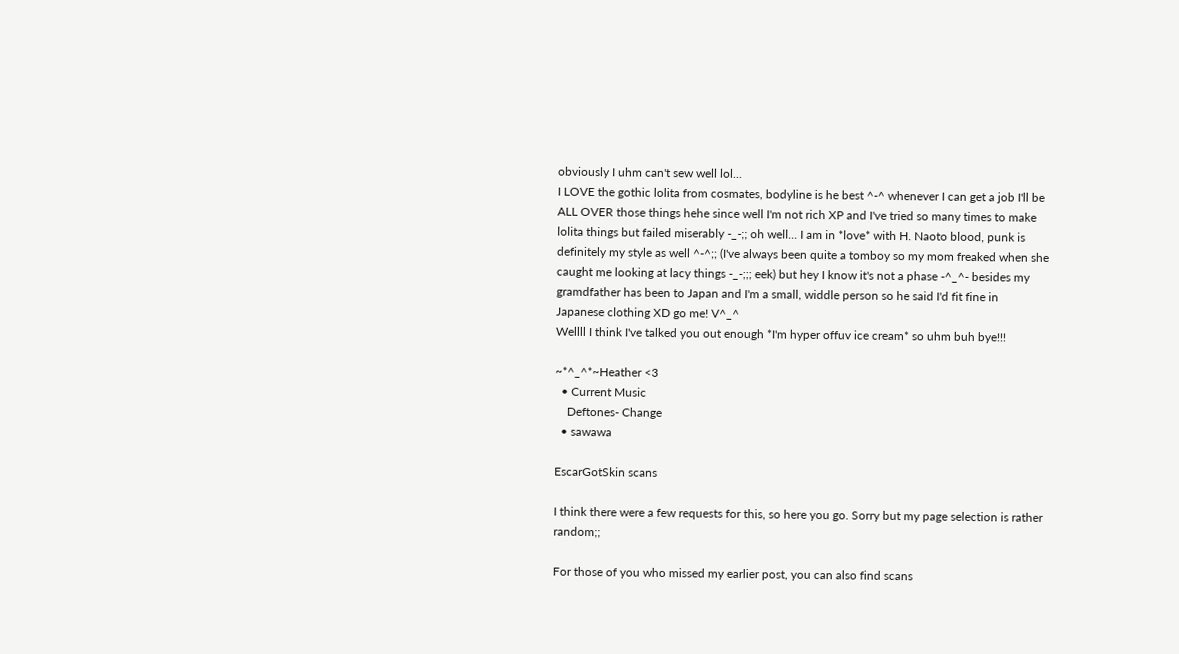obviously I uhm can't sew well lol...
I LOVE the gothic lolita from cosmates, bodyline is he best ^-^ whenever I can get a job I'll be ALL OVER those things hehe since well I'm not rich XP and I've tried so many times to make lolita things but failed miserably -_-;; oh well... I am in *love* with H. Naoto blood, punk is definitely my style as well ^-^;; (I've always been quite a tomboy so my mom freaked when she caught me looking at lacy things -_-;;; eek) but hey I know it's not a phase -^_^- besides my gramdfather has been to Japan and I'm a small, widdle person so he said I'd fit fine in Japanese clothing XD go me! V^_^
Wellll I think I've talked you out enough *I'm hyper offuv ice cream* so uhm buh bye!!!

~*^_^*~Heather <3
  • Current Music
    Deftones- Change
  • sawawa

EscarGotSkin scans

I think there were a few requests for this, so here you go. Sorry but my page selection is rather random;;

For those of you who missed my earlier post, you can also find scans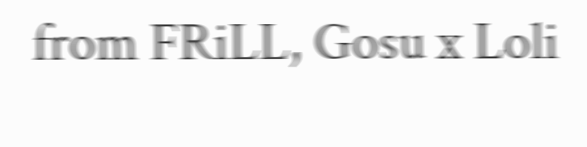from FRiLL, Gosu x Loli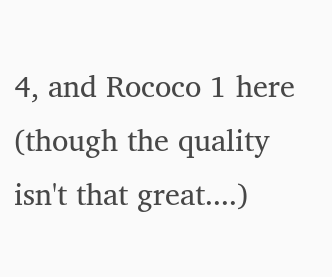4, and Rococo 1 here (though the quality isn't that great....)